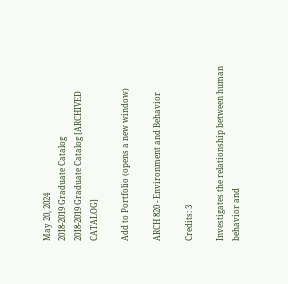May 20, 2024
2018-2019 Graduate Catalog
2018-2019 Graduate Catalog [ARCHIVED CATALOG]

Add to Portfolio (opens a new window)

ARCH 820 - Environment and Behavior

Credits: 3

Investigates the relationship between human behavior and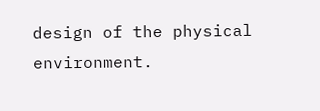design of the physical environment.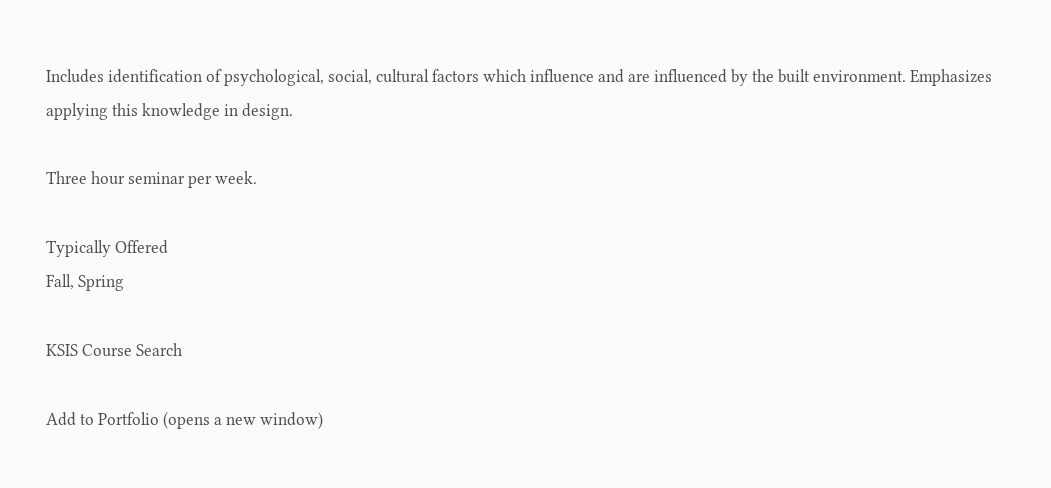Includes identification of psychological, social, cultural factors which influence and are influenced by the built environment. Emphasizes applying this knowledge in design.

Three hour seminar per week.

Typically Offered
Fall, Spring

KSIS Course Search

Add to Portfolio (opens a new window)